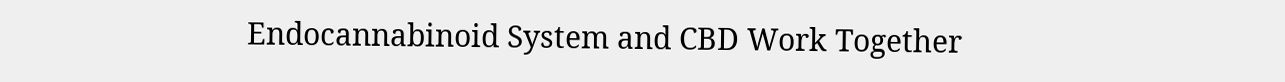Endocannabinoid System and CBD Work Together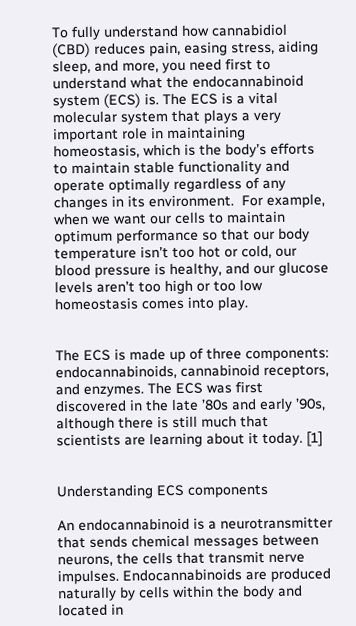To fully understand how cannabidiol (CBD) reduces pain, easing stress, aiding sleep, and more, you need first to understand what the endocannabinoid system (ECS) is. The ECS is a vital molecular system that plays a very important role in maintaining homeostasis, which is the body’s efforts to maintain stable functionality and operate optimally regardless of any changes in its environment.  For example, when we want our cells to maintain optimum performance so that our body temperature isn’t too hot or cold, our blood pressure is healthy, and our glucose levels aren’t too high or too low homeostasis comes into play.


The ECS is made up of three components: endocannabinoids, cannabinoid receptors, and enzymes. The ECS was first discovered in the late ’80s and early ’90s, although there is still much that scientists are learning about it today. [1]


Understanding ECS components

An endocannabinoid is a neurotransmitter that sends chemical messages between neurons, the cells that transmit nerve impulses. Endocannabinoids are produced naturally by cells within the body and located in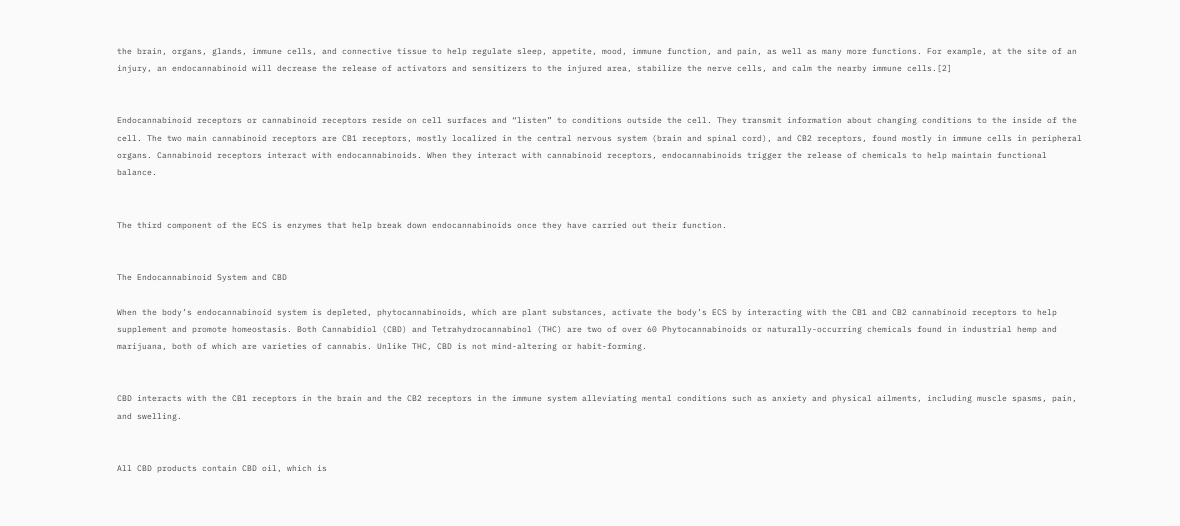the brain, organs, glands, immune cells, and connective tissue to help regulate sleep, appetite, mood, immune function, and pain, as well as many more functions. For example, at the site of an injury, an endocannabinoid will decrease the release of activators and sensitizers to the injured area, stabilize the nerve cells, and calm the nearby immune cells.[2]


Endocannabinoid receptors or cannabinoid receptors reside on cell surfaces and “listen” to conditions outside the cell. They transmit information about changing conditions to the inside of the cell. The two main cannabinoid receptors are CB1 receptors, mostly localized in the central nervous system (brain and spinal cord), and CB2 receptors, found mostly in immune cells in peripheral organs. Cannabinoid receptors interact with endocannabinoids. When they interact with cannabinoid receptors, endocannabinoids trigger the release of chemicals to help maintain functional balance.


The third component of the ECS is enzymes that help break down endocannabinoids once they have carried out their function.


The Endocannabinoid System and CBD

When the body’s endocannabinoid system is depleted, phytocannabinoids, which are plant substances, activate the body’s ECS by interacting with the CB1 and CB2 cannabinoid receptors to help supplement and promote homeostasis. Both Cannabidiol (CBD) and Tetrahydrocannabinol (THC) are two of over 60 Phytocannabinoids or naturally-occurring chemicals found in industrial hemp and marijuana, both of which are varieties of cannabis. Unlike THC, CBD is not mind-altering or habit-forming.


CBD interacts with the CB1 receptors in the brain and the CB2 receptors in the immune system alleviating mental conditions such as anxiety and physical ailments, including muscle spasms, pain, and swelling.


All CBD products contain CBD oil, which is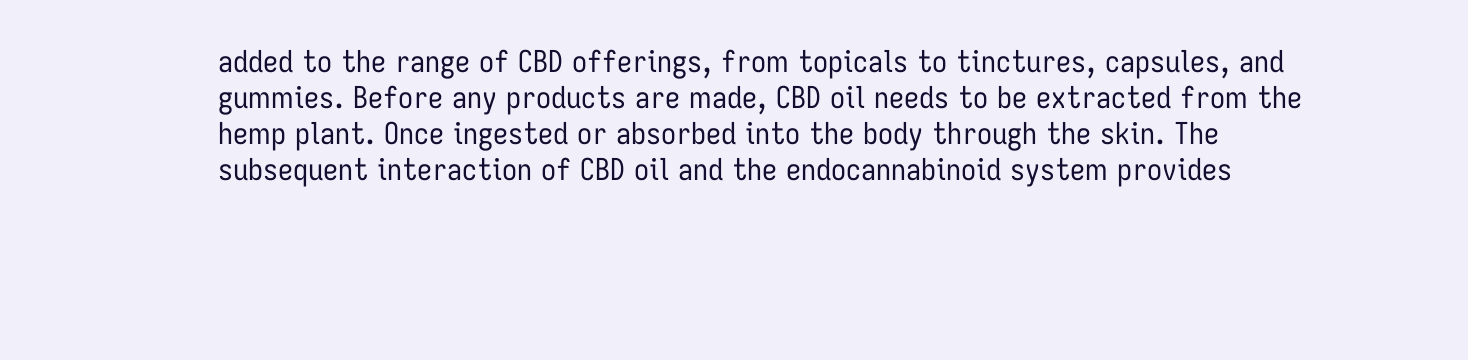added to the range of CBD offerings, from topicals to tinctures, capsules, and gummies. Before any products are made, CBD oil needs to be extracted from the hemp plant. Once ingested or absorbed into the body through the skin. The subsequent interaction of CBD oil and the endocannabinoid system provides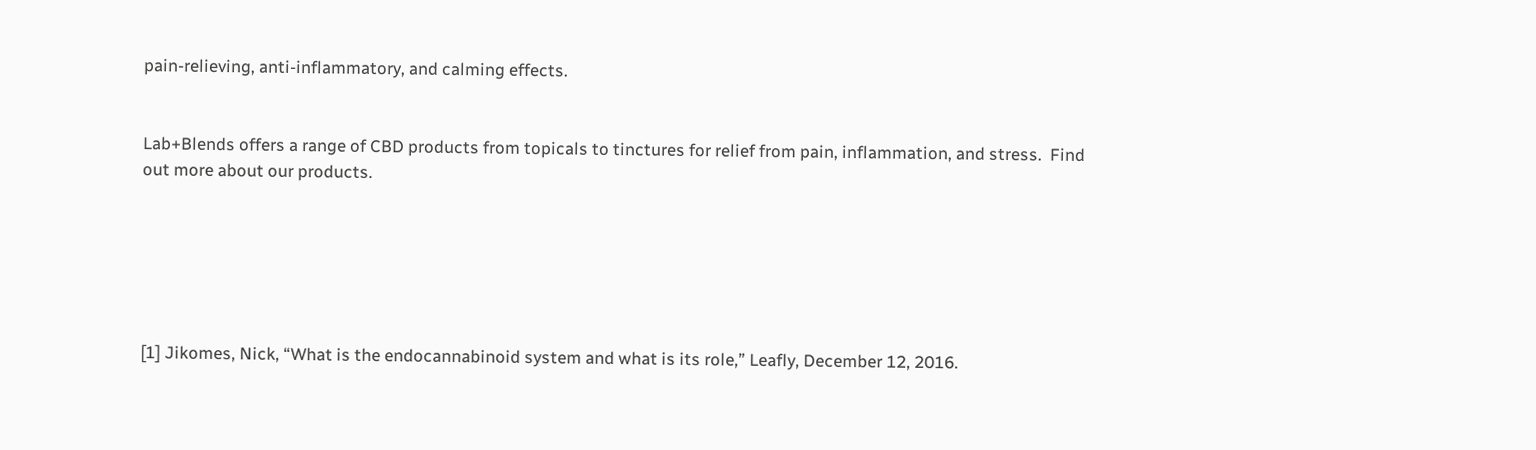pain-relieving, anti-inflammatory, and calming effects.


Lab+Blends offers a range of CBD products from topicals to tinctures for relief from pain, inflammation, and stress.  Find out more about our products.






[1] Jikomes, Nick, “What is the endocannabinoid system and what is its role,” Leafly, December 12, 2016.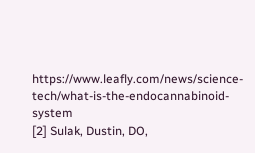https://www.leafly.com/news/science-tech/what-is-the-endocannabinoid-system
[2] Sulak, Dustin, DO,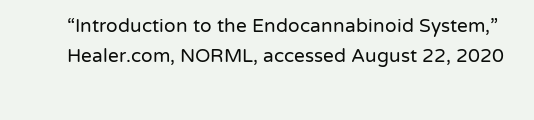“Introduction to the Endocannabinoid System,” Healer.com, NORML, accessed August 22, 2020